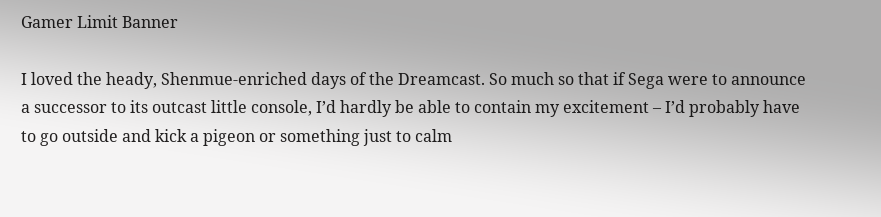Gamer Limit Banner

I loved the heady, Shenmue-enriched days of the Dreamcast. So much so that if Sega were to announce a successor to its outcast little console, I’d hardly be able to contain my excitement – I’d probably have to go outside and kick a pigeon or something just to calm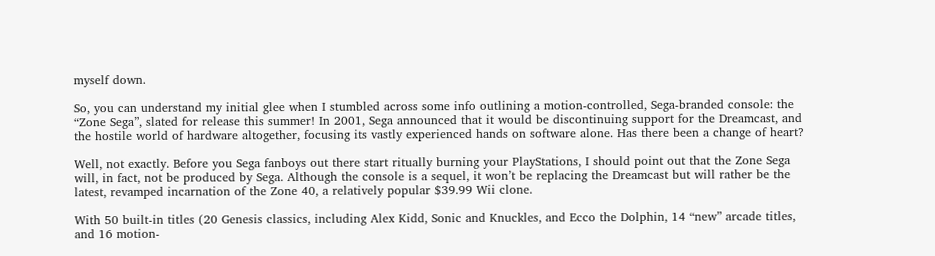myself down.

So, you can understand my initial glee when I stumbled across some info outlining a motion-controlled, Sega-branded console: the “Zone Sega”, slated for release this summer! In 2001, Sega announced that it would be discontinuing support for the Dreamcast, and the hostile world of hardware altogether, focusing its vastly experienced hands on software alone. Has there been a change of heart?

Well, not exactly. Before you Sega fanboys out there start ritually burning your PlayStations, I should point out that the Zone Sega will, in fact, not be produced by Sega. Although the console is a sequel, it won’t be replacing the Dreamcast but will rather be the latest, revamped incarnation of the Zone 40, a relatively popular $39.99 Wii clone.

With 50 built-in titles (20 Genesis classics, including Alex Kidd, Sonic and Knuckles, and Ecco the Dolphin, 14 “new” arcade titles, and 16 motion-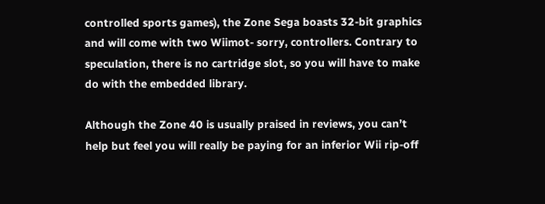controlled sports games), the Zone Sega boasts 32-bit graphics and will come with two Wiimot- sorry, controllers. Contrary to speculation, there is no cartridge slot, so you will have to make do with the embedded library.

Although the Zone 40 is usually praised in reviews, you can’t help but feel you will really be paying for an inferior Wii rip-off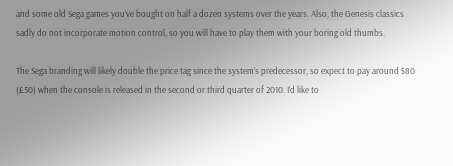and some old Sega games you’ve bought on half a dozen systems over the years. Also, the Genesis classics sadly do not incorporate motion control, so you will have to play them with your boring old thumbs.

The Sega branding will likely double the price tag since the system’s predecessor, so expect to pay around $80 (£50) when the console is released in the second or third quarter of 2010. I’d like to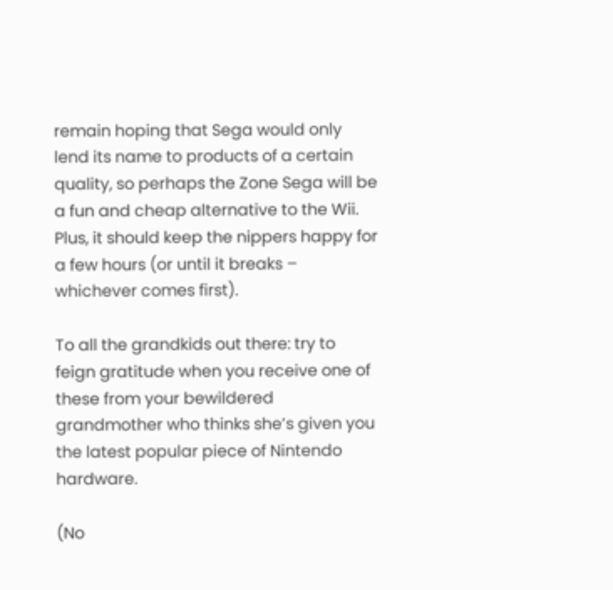remain hoping that Sega would only lend its name to products of a certain quality, so perhaps the Zone Sega will be a fun and cheap alternative to the Wii. Plus, it should keep the nippers happy for a few hours (or until it breaks – whichever comes first).

To all the grandkids out there: try to feign gratitude when you receive one of these from your bewildered grandmother who thinks she’s given you the latest popular piece of Nintendo hardware.

(No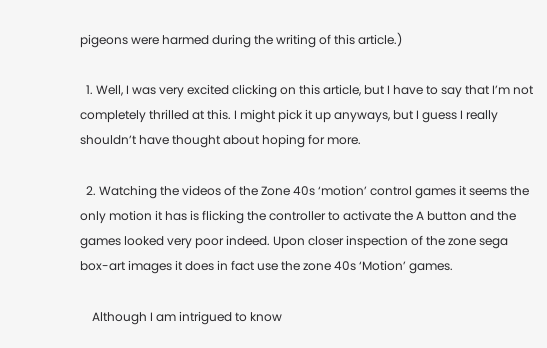pigeons were harmed during the writing of this article.)

  1. Well, I was very excited clicking on this article, but I have to say that I’m not completely thrilled at this. I might pick it up anyways, but I guess I really shouldn’t have thought about hoping for more.

  2. Watching the videos of the Zone 40s ‘motion’ control games it seems the only motion it has is flicking the controller to activate the A button and the games looked very poor indeed. Upon closer inspection of the zone sega box-art images it does in fact use the zone 40s ‘Motion’ games.

    Although I am intrigued to know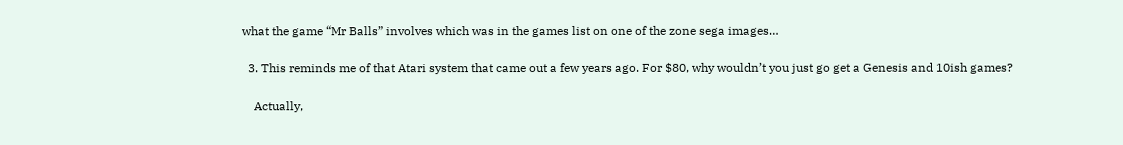what the game “Mr Balls” involves which was in the games list on one of the zone sega images…

  3. This reminds me of that Atari system that came out a few years ago. For $80, why wouldn’t you just go get a Genesis and 10ish games?

    Actually,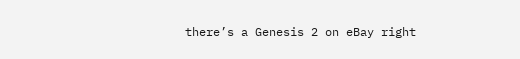there’s a Genesis 2 on eBay right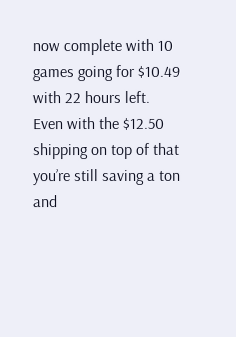now complete with 10 games going for $10.49 with 22 hours left. Even with the $12.50 shipping on top of that you’re still saving a ton and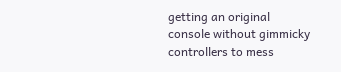getting an original console without gimmicky controllers to mess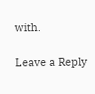with.

Leave a Reply